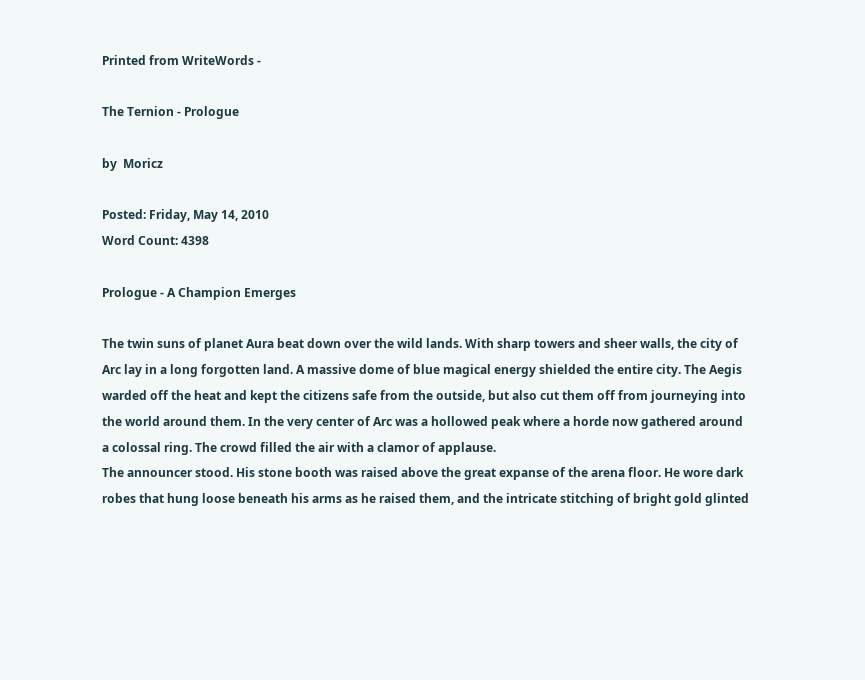Printed from WriteWords -

The Ternion - Prologue

by  Moricz

Posted: Friday, May 14, 2010
Word Count: 4398

Prologue - A Champion Emerges

The twin suns of planet Aura beat down over the wild lands. With sharp towers and sheer walls, the city of Arc lay in a long forgotten land. A massive dome of blue magical energy shielded the entire city. The Aegis warded off the heat and kept the citizens safe from the outside, but also cut them off from journeying into the world around them. In the very center of Arc was a hollowed peak where a horde now gathered around a colossal ring. The crowd filled the air with a clamor of applause.
The announcer stood. His stone booth was raised above the great expanse of the arena floor. He wore dark robes that hung loose beneath his arms as he raised them, and the intricate stitching of bright gold glinted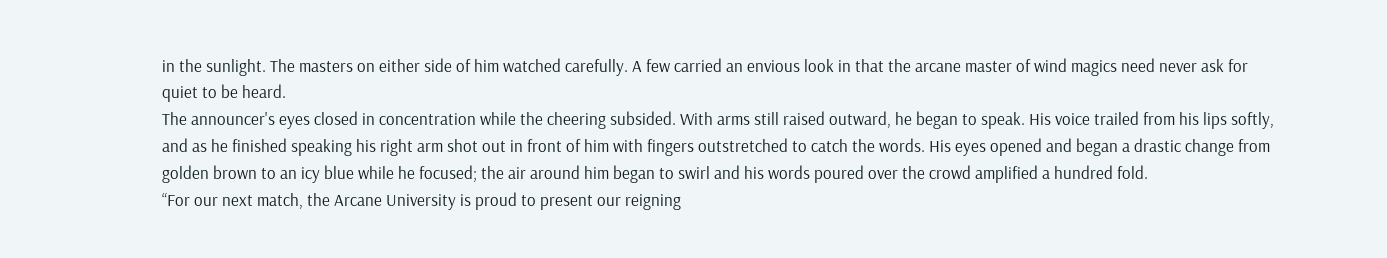in the sunlight. The masters on either side of him watched carefully. A few carried an envious look in that the arcane master of wind magics need never ask for quiet to be heard.
The announcer's eyes closed in concentration while the cheering subsided. With arms still raised outward, he began to speak. His voice trailed from his lips softly, and as he finished speaking his right arm shot out in front of him with fingers outstretched to catch the words. His eyes opened and began a drastic change from golden brown to an icy blue while he focused; the air around him began to swirl and his words poured over the crowd amplified a hundred fold.
“For our next match, the Arcane University is proud to present our reigning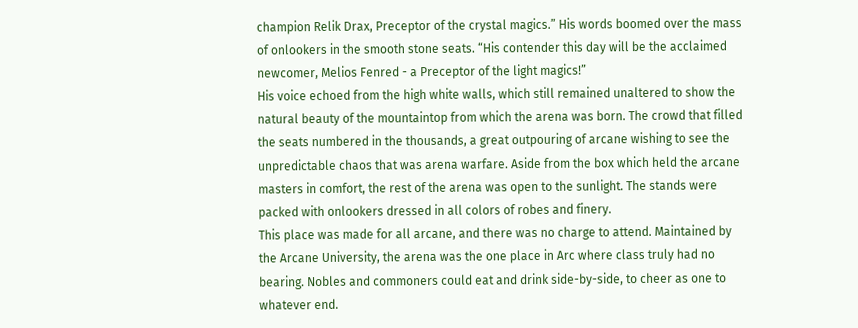champion Relik Drax, Preceptor of the crystal magics.” His words boomed over the mass of onlookers in the smooth stone seats. “His contender this day will be the acclaimed newcomer, Melios Fenred - a Preceptor of the light magics!”
His voice echoed from the high white walls, which still remained unaltered to show the natural beauty of the mountaintop from which the arena was born. The crowd that filled the seats numbered in the thousands, a great outpouring of arcane wishing to see the unpredictable chaos that was arena warfare. Aside from the box which held the arcane masters in comfort, the rest of the arena was open to the sunlight. The stands were packed with onlookers dressed in all colors of robes and finery.
This place was made for all arcane, and there was no charge to attend. Maintained by the Arcane University, the arena was the one place in Arc where class truly had no bearing. Nobles and commoners could eat and drink side-by-side, to cheer as one to whatever end.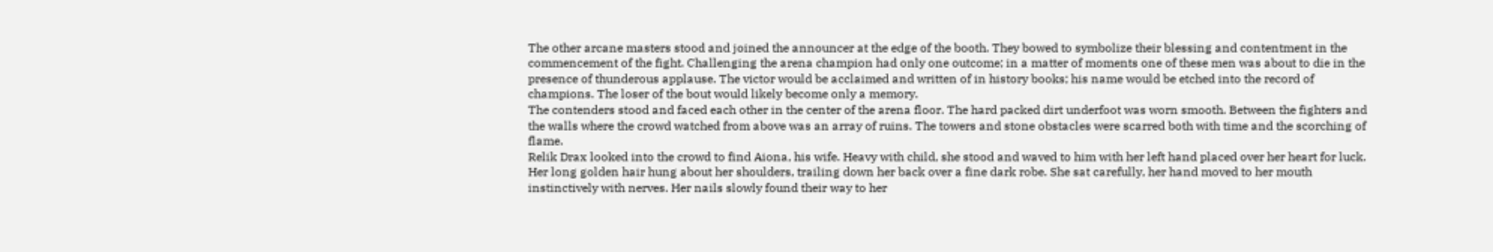The other arcane masters stood and joined the announcer at the edge of the booth. They bowed to symbolize their blessing and contentment in the commencement of the fight. Challenging the arena champion had only one outcome; in a matter of moments one of these men was about to die in the presence of thunderous applause. The victor would be acclaimed and written of in history books; his name would be etched into the record of champions. The loser of the bout would likely become only a memory.
The contenders stood and faced each other in the center of the arena floor. The hard packed dirt underfoot was worn smooth. Between the fighters and the walls where the crowd watched from above was an array of ruins. The towers and stone obstacles were scarred both with time and the scorching of flame.
Relik Drax looked into the crowd to find Aiona, his wife. Heavy with child, she stood and waved to him with her left hand placed over her heart for luck. Her long golden hair hung about her shoulders, trailing down her back over a fine dark robe. She sat carefully, her hand moved to her mouth instinctively with nerves. Her nails slowly found their way to her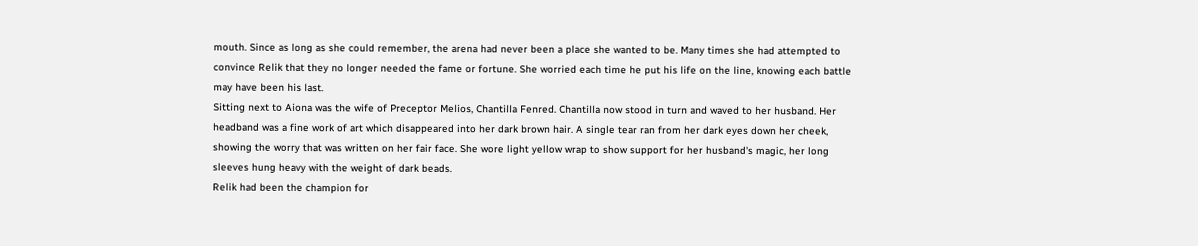mouth. Since as long as she could remember, the arena had never been a place she wanted to be. Many times she had attempted to convince Relik that they no longer needed the fame or fortune. She worried each time he put his life on the line, knowing each battle may have been his last.
Sitting next to Aiona was the wife of Preceptor Melios, Chantilla Fenred. Chantilla now stood in turn and waved to her husband. Her headband was a fine work of art which disappeared into her dark brown hair. A single tear ran from her dark eyes down her cheek, showing the worry that was written on her fair face. She wore light yellow wrap to show support for her husband's magic, her long sleeves hung heavy with the weight of dark beads.
Relik had been the champion for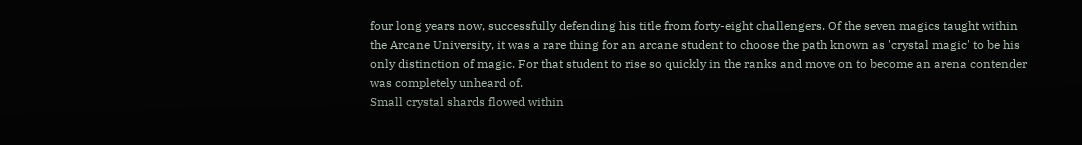four long years now, successfully defending his title from forty-eight challengers. Of the seven magics taught within the Arcane University, it was a rare thing for an arcane student to choose the path known as 'crystal magic' to be his only distinction of magic. For that student to rise so quickly in the ranks and move on to become an arena contender was completely unheard of.
Small crystal shards flowed within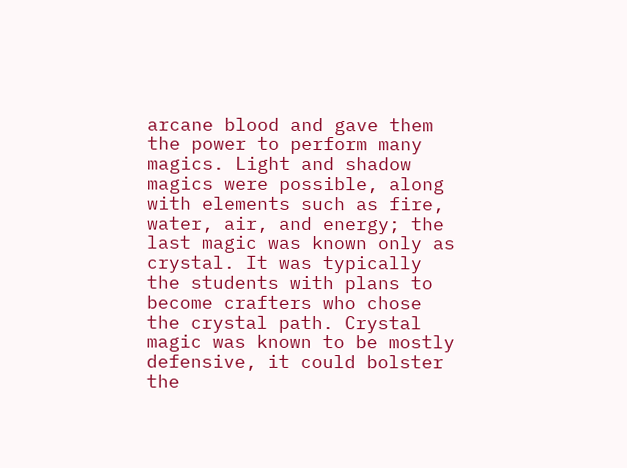arcane blood and gave them the power to perform many magics. Light and shadow magics were possible, along with elements such as fire, water, air, and energy; the last magic was known only as crystal. It was typically the students with plans to become crafters who chose the crystal path. Crystal magic was known to be mostly defensive, it could bolster the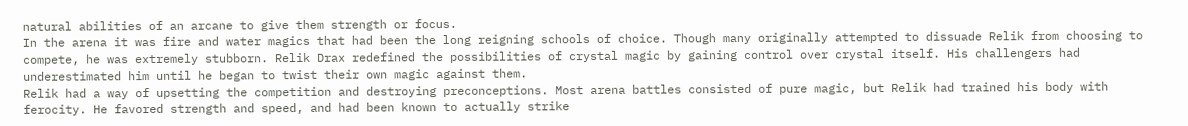natural abilities of an arcane to give them strength or focus.
In the arena it was fire and water magics that had been the long reigning schools of choice. Though many originally attempted to dissuade Relik from choosing to compete, he was extremely stubborn. Relik Drax redefined the possibilities of crystal magic by gaining control over crystal itself. His challengers had underestimated him until he began to twist their own magic against them.
Relik had a way of upsetting the competition and destroying preconceptions. Most arena battles consisted of pure magic, but Relik had trained his body with ferocity. He favored strength and speed, and had been known to actually strike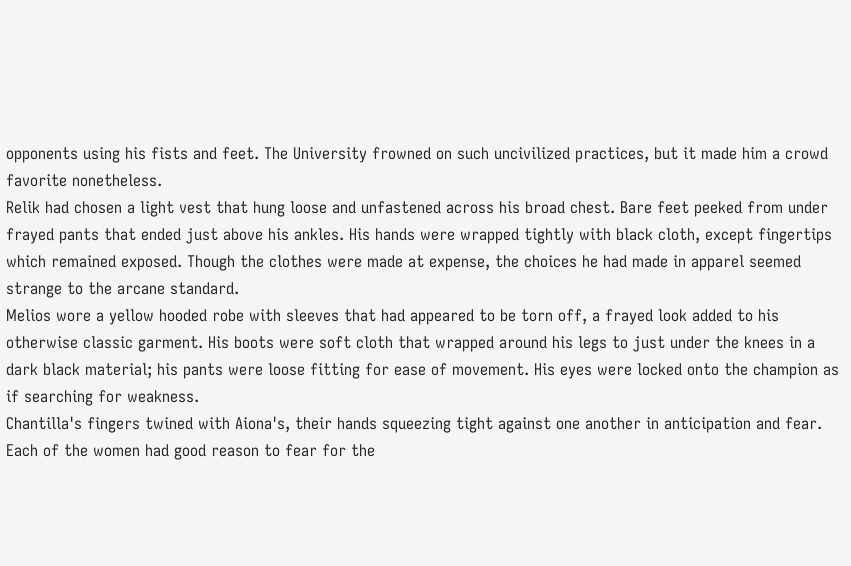opponents using his fists and feet. The University frowned on such uncivilized practices, but it made him a crowd favorite nonetheless.
Relik had chosen a light vest that hung loose and unfastened across his broad chest. Bare feet peeked from under frayed pants that ended just above his ankles. His hands were wrapped tightly with black cloth, except fingertips which remained exposed. Though the clothes were made at expense, the choices he had made in apparel seemed strange to the arcane standard.
Melios wore a yellow hooded robe with sleeves that had appeared to be torn off, a frayed look added to his otherwise classic garment. His boots were soft cloth that wrapped around his legs to just under the knees in a dark black material; his pants were loose fitting for ease of movement. His eyes were locked onto the champion as if searching for weakness.
Chantilla's fingers twined with Aiona's, their hands squeezing tight against one another in anticipation and fear. Each of the women had good reason to fear for the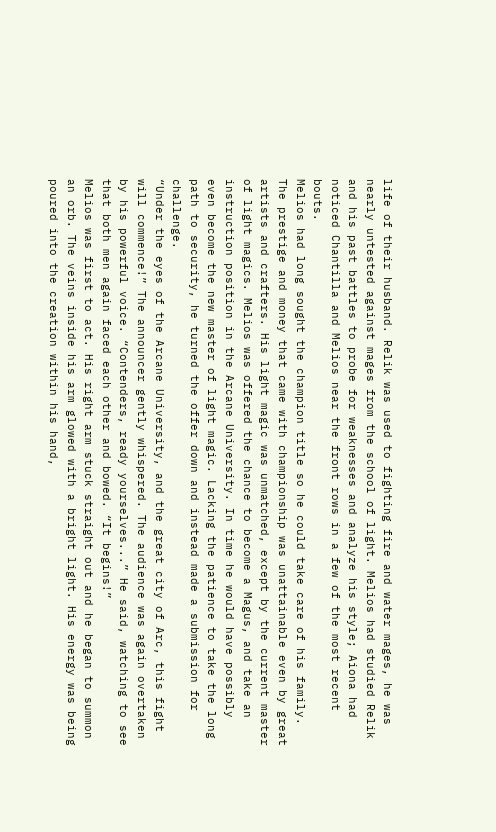life of their husband. Relik was used to fighting fire and water mages, he was nearly untested against mages from the school of light. Melios had studied Relik and his past battles to probe for weaknesses and analyze his style; Aiona had noticed Chantilla and Melios near the front rows in a few of the most recent bouts.
Melios had long sought the champion title so he could take care of his family. The prestige and money that came with championship was unattainable even by great artists and crafters. His light magic was unmatched, except by the current master of light magics. Melios was offered the chance to become a Magus, and take an instruction position in the Arcane University. In time he would have possibly even become the new master of light magic. Lacking the patience to take the long path to security, he turned the offer down and instead made a submission for challenge.
“Under the eyes of the Arcane University, and the great city of Arc, this fight will commence!” The announcer gently whispered. The audience was again overtaken by his powerful voice. “Contenders, ready yourselves...” He said, watching to see that both men again faced each other and bowed. “It begins!”
Melios was first to act. His right arm stuck straight out and he began to summon an orb. The veins inside his arm glowed with a bright light. His energy was being poured into the creation within his hand,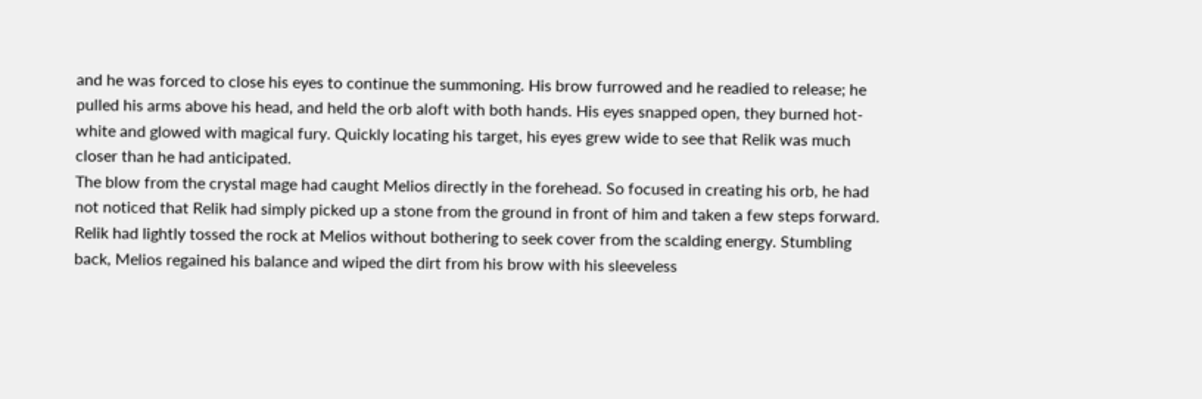and he was forced to close his eyes to continue the summoning. His brow furrowed and he readied to release; he pulled his arms above his head, and held the orb aloft with both hands. His eyes snapped open, they burned hot-white and glowed with magical fury. Quickly locating his target, his eyes grew wide to see that Relik was much closer than he had anticipated.
The blow from the crystal mage had caught Melios directly in the forehead. So focused in creating his orb, he had not noticed that Relik had simply picked up a stone from the ground in front of him and taken a few steps forward. Relik had lightly tossed the rock at Melios without bothering to seek cover from the scalding energy. Stumbling back, Melios regained his balance and wiped the dirt from his brow with his sleeveless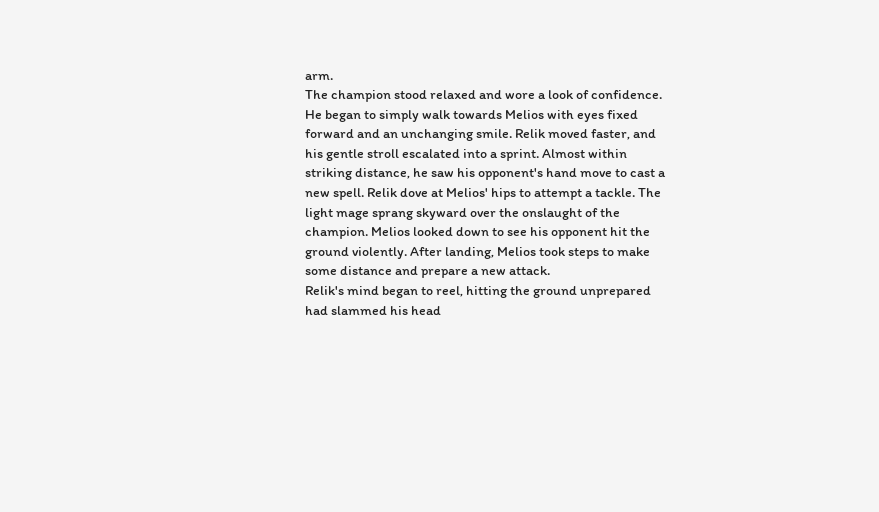arm.
The champion stood relaxed and wore a look of confidence. He began to simply walk towards Melios with eyes fixed forward and an unchanging smile. Relik moved faster, and his gentle stroll escalated into a sprint. Almost within striking distance, he saw his opponent's hand move to cast a new spell. Relik dove at Melios' hips to attempt a tackle. The light mage sprang skyward over the onslaught of the champion. Melios looked down to see his opponent hit the ground violently. After landing, Melios took steps to make some distance and prepare a new attack.
Relik's mind began to reel, hitting the ground unprepared had slammed his head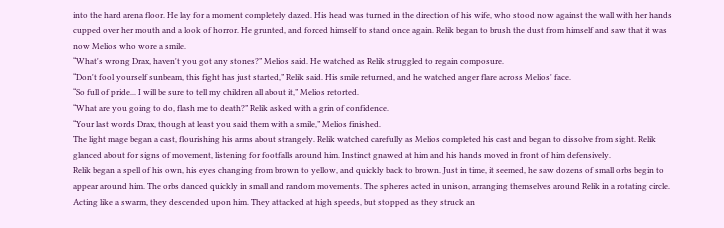into the hard arena floor. He lay for a moment completely dazed. His head was turned in the direction of his wife, who stood now against the wall with her hands cupped over her mouth and a look of horror. He grunted, and forced himself to stand once again. Relik began to brush the dust from himself and saw that it was now Melios who wore a smile.
“What's wrong Drax, haven't you got any stones?” Melios said. He watched as Relik struggled to regain composure.
“Don't fool yourself sunbeam, this fight has just started,” Relik said. His smile returned, and he watched anger flare across Melios' face.
“So full of pride... I will be sure to tell my children all about it,” Melios retorted.
“What are you going to do, flash me to death?” Relik asked with a grin of confidence.
“Your last words Drax, though at least you said them with a smile,” Melios finished.
The light mage began a cast, flourishing his arms about strangely. Relik watched carefully as Melios completed his cast and began to dissolve from sight. Relik glanced about for signs of movement, listening for footfalls around him. Instinct gnawed at him and his hands moved in front of him defensively.
Relik began a spell of his own, his eyes changing from brown to yellow, and quickly back to brown. Just in time, it seemed, he saw dozens of small orbs begin to appear around him. The orbs danced quickly in small and random movements. The spheres acted in unison, arranging themselves around Relik in a rotating circle. Acting like a swarm, they descended upon him. They attacked at high speeds, but stopped as they struck an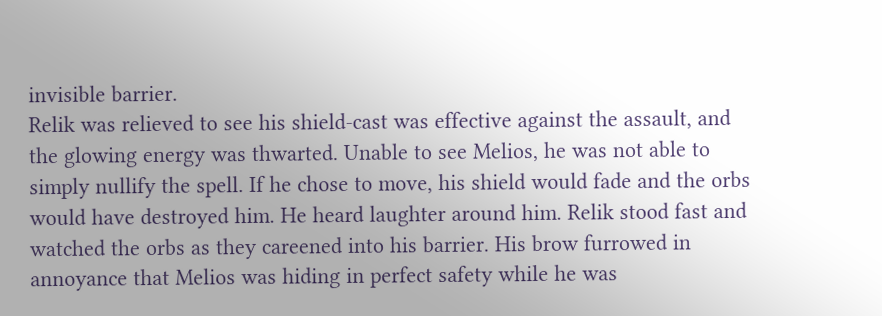invisible barrier.
Relik was relieved to see his shield-cast was effective against the assault, and the glowing energy was thwarted. Unable to see Melios, he was not able to simply nullify the spell. If he chose to move, his shield would fade and the orbs would have destroyed him. He heard laughter around him. Relik stood fast and watched the orbs as they careened into his barrier. His brow furrowed in annoyance that Melios was hiding in perfect safety while he was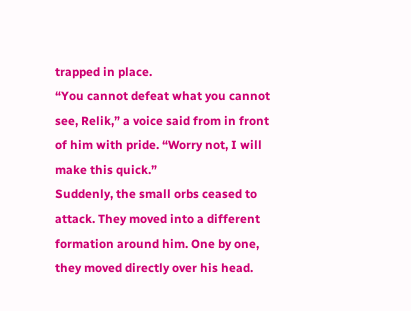trapped in place.
“You cannot defeat what you cannot see, Relik,” a voice said from in front of him with pride. “Worry not, I will make this quick.”
Suddenly, the small orbs ceased to attack. They moved into a different formation around him. One by one, they moved directly over his head.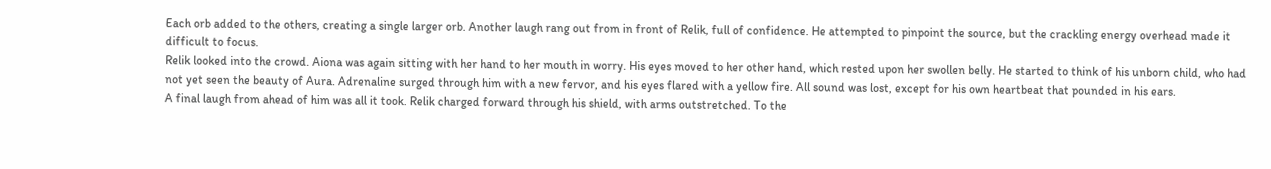Each orb added to the others, creating a single larger orb. Another laugh rang out from in front of Relik, full of confidence. He attempted to pinpoint the source, but the crackling energy overhead made it difficult to focus.
Relik looked into the crowd. Aiona was again sitting with her hand to her mouth in worry. His eyes moved to her other hand, which rested upon her swollen belly. He started to think of his unborn child, who had not yet seen the beauty of Aura. Adrenaline surged through him with a new fervor, and his eyes flared with a yellow fire. All sound was lost, except for his own heartbeat that pounded in his ears.
A final laugh from ahead of him was all it took. Relik charged forward through his shield, with arms outstretched. To the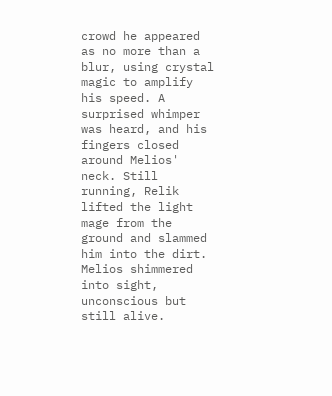crowd he appeared as no more than a blur, using crystal magic to amplify his speed. A surprised whimper was heard, and his fingers closed around Melios' neck. Still running, Relik lifted the light mage from the ground and slammed him into the dirt. Melios shimmered into sight, unconscious but still alive.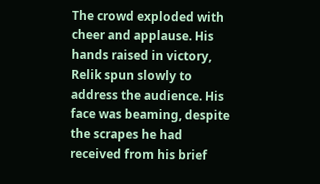The crowd exploded with cheer and applause. His hands raised in victory, Relik spun slowly to address the audience. His face was beaming, despite the scrapes he had received from his brief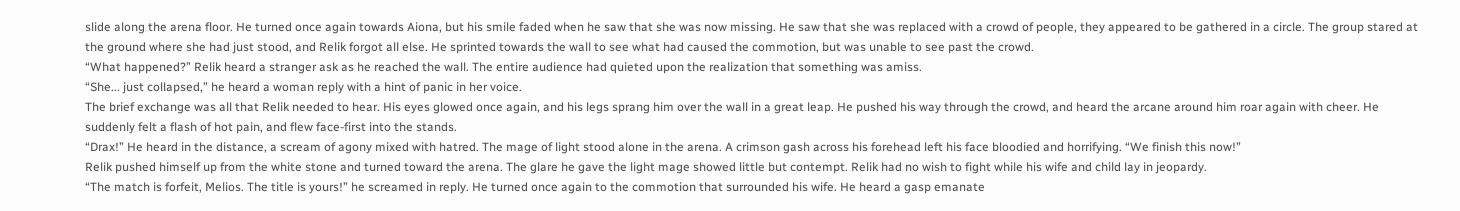slide along the arena floor. He turned once again towards Aiona, but his smile faded when he saw that she was now missing. He saw that she was replaced with a crowd of people, they appeared to be gathered in a circle. The group stared at the ground where she had just stood, and Relik forgot all else. He sprinted towards the wall to see what had caused the commotion, but was unable to see past the crowd.
“What happened?” Relik heard a stranger ask as he reached the wall. The entire audience had quieted upon the realization that something was amiss.
“She... just collapsed,” he heard a woman reply with a hint of panic in her voice.
The brief exchange was all that Relik needed to hear. His eyes glowed once again, and his legs sprang him over the wall in a great leap. He pushed his way through the crowd, and heard the arcane around him roar again with cheer. He suddenly felt a flash of hot pain, and flew face-first into the stands.
“Drax!” He heard in the distance, a scream of agony mixed with hatred. The mage of light stood alone in the arena. A crimson gash across his forehead left his face bloodied and horrifying. “We finish this now!”
Relik pushed himself up from the white stone and turned toward the arena. The glare he gave the light mage showed little but contempt. Relik had no wish to fight while his wife and child lay in jeopardy.
“The match is forfeit, Melios. The title is yours!” he screamed in reply. He turned once again to the commotion that surrounded his wife. He heard a gasp emanate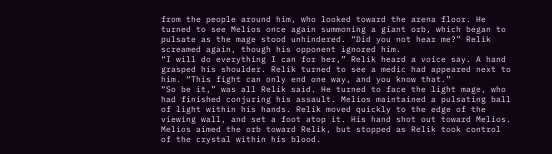from the people around him, who looked toward the arena floor. He turned to see Melios once again summoning a giant orb, which began to pulsate as the mage stood unhindered. “Did you not hear me?” Relik screamed again, though his opponent ignored him.
“I will do everything I can for her,” Relik heard a voice say. A hand grasped his shoulder. Relik turned to see a medic had appeared next to him. “This fight can only end one way, and you know that.”
“So be it,” was all Relik said. He turned to face the light mage, who had finished conjuring his assault. Melios maintained a pulsating ball of light within his hands. Relik moved quickly to the edge of the viewing wall, and set a foot atop it. His hand shot out toward Melios. Melios aimed the orb toward Relik, but stopped as Relik took control of the crystal within his blood.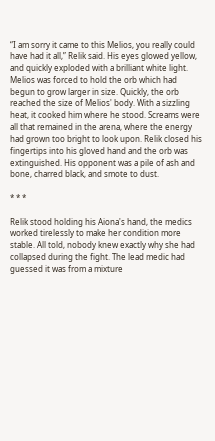“I am sorry it came to this Melios, you really could have had it all,” Relik said. His eyes glowed yellow, and quickly exploded with a brilliant white light. Melios was forced to hold the orb which had begun to grow larger in size. Quickly, the orb reached the size of Melios' body. With a sizzling heat, it cooked him where he stood. Screams were all that remained in the arena, where the energy had grown too bright to look upon. Relik closed his fingertips into his gloved hand and the orb was extinguished. His opponent was a pile of ash and bone, charred black, and smote to dust.

* * *

Relik stood holding his Aiona's hand, the medics worked tirelessly to make her condition more stable. All told, nobody knew exactly why she had collapsed during the fight. The lead medic had guessed it was from a mixture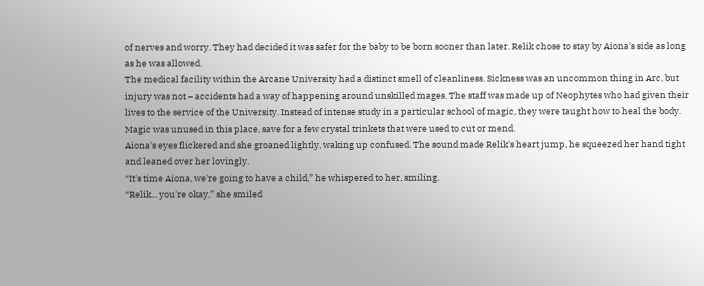of nerves and worry. They had decided it was safer for the baby to be born sooner than later. Relik chose to stay by Aiona's side as long as he was allowed.
The medical facility within the Arcane University had a distinct smell of cleanliness. Sickness was an uncommon thing in Arc, but injury was not – accidents had a way of happening around unskilled mages. The staff was made up of Neophytes who had given their lives to the service of the University. Instead of intense study in a particular school of magic, they were taught how to heal the body. Magic was unused in this place, save for a few crystal trinkets that were used to cut or mend.
Aiona's eyes flickered and she groaned lightly, waking up confused. The sound made Relik's heart jump, he squeezed her hand tight and leaned over her lovingly.
“It's time Aiona, we're going to have a child,” he whispered to her, smiling.
“Relik... you're okay,” she smiled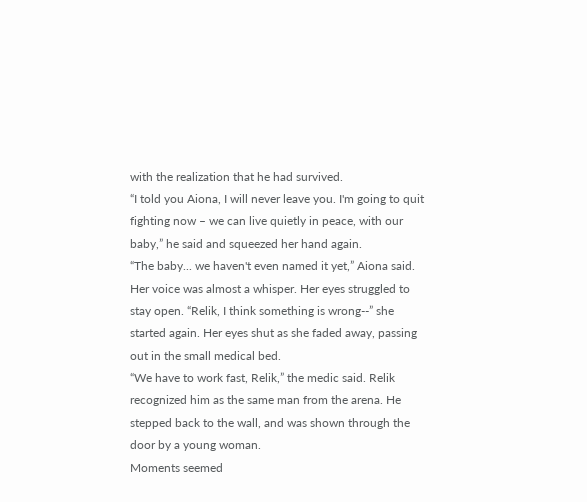with the realization that he had survived.
“I told you Aiona, I will never leave you. I'm going to quit fighting now – we can live quietly in peace, with our baby,” he said and squeezed her hand again.
“The baby... we haven't even named it yet,” Aiona said. Her voice was almost a whisper. Her eyes struggled to stay open. “Relik, I think something is wrong--” she started again. Her eyes shut as she faded away, passing out in the small medical bed.
“We have to work fast, Relik,” the medic said. Relik recognized him as the same man from the arena. He stepped back to the wall, and was shown through the door by a young woman.
Moments seemed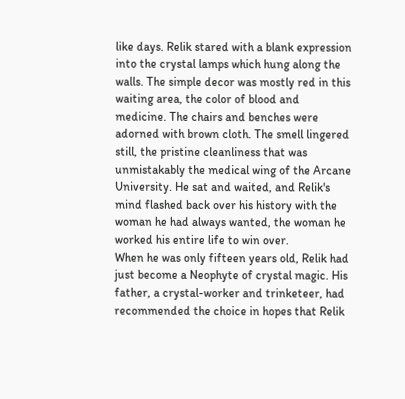like days. Relik stared with a blank expression into the crystal lamps which hung along the walls. The simple decor was mostly red in this waiting area, the color of blood and medicine. The chairs and benches were adorned with brown cloth. The smell lingered still, the pristine cleanliness that was unmistakably the medical wing of the Arcane University. He sat and waited, and Relik's mind flashed back over his history with the woman he had always wanted, the woman he worked his entire life to win over.
When he was only fifteen years old, Relik had just become a Neophyte of crystal magic. His father, a crystal-worker and trinketeer, had recommended the choice in hopes that Relik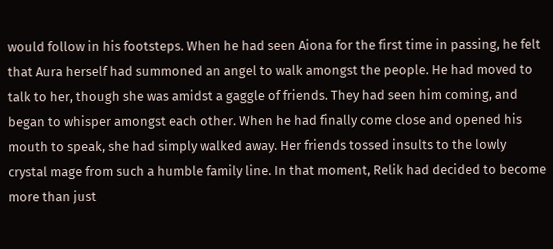would follow in his footsteps. When he had seen Aiona for the first time in passing, he felt that Aura herself had summoned an angel to walk amongst the people. He had moved to talk to her, though she was amidst a gaggle of friends. They had seen him coming, and began to whisper amongst each other. When he had finally come close and opened his mouth to speak, she had simply walked away. Her friends tossed insults to the lowly crystal mage from such a humble family line. In that moment, Relik had decided to become more than just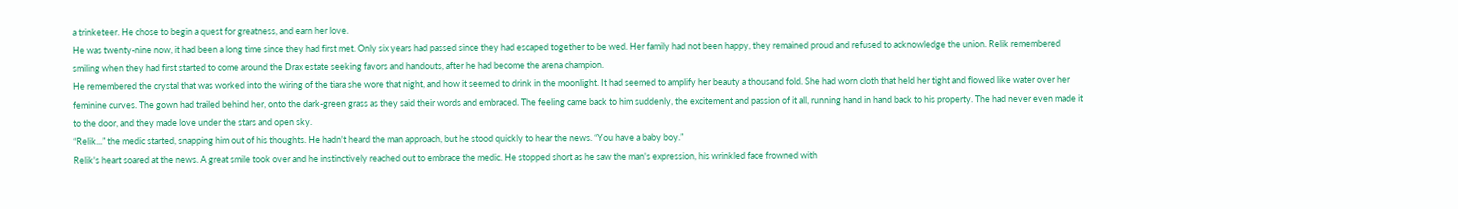a trinketeer. He chose to begin a quest for greatness, and earn her love.
He was twenty-nine now, it had been a long time since they had first met. Only six years had passed since they had escaped together to be wed. Her family had not been happy, they remained proud and refused to acknowledge the union. Relik remembered smiling when they had first started to come around the Drax estate seeking favors and handouts, after he had become the arena champion.
He remembered the crystal that was worked into the wiring of the tiara she wore that night, and how it seemed to drink in the moonlight. It had seemed to amplify her beauty a thousand fold. She had worn cloth that held her tight and flowed like water over her feminine curves. The gown had trailed behind her, onto the dark-green grass as they said their words and embraced. The feeling came back to him suddenly, the excitement and passion of it all, running hand in hand back to his property. The had never even made it to the door, and they made love under the stars and open sky.
“Relik...” the medic started, snapping him out of his thoughts. He hadn't heard the man approach, but he stood quickly to hear the news. “You have a baby boy.”
Relik's heart soared at the news. A great smile took over and he instinctively reached out to embrace the medic. He stopped short as he saw the man's expression, his wrinkled face frowned with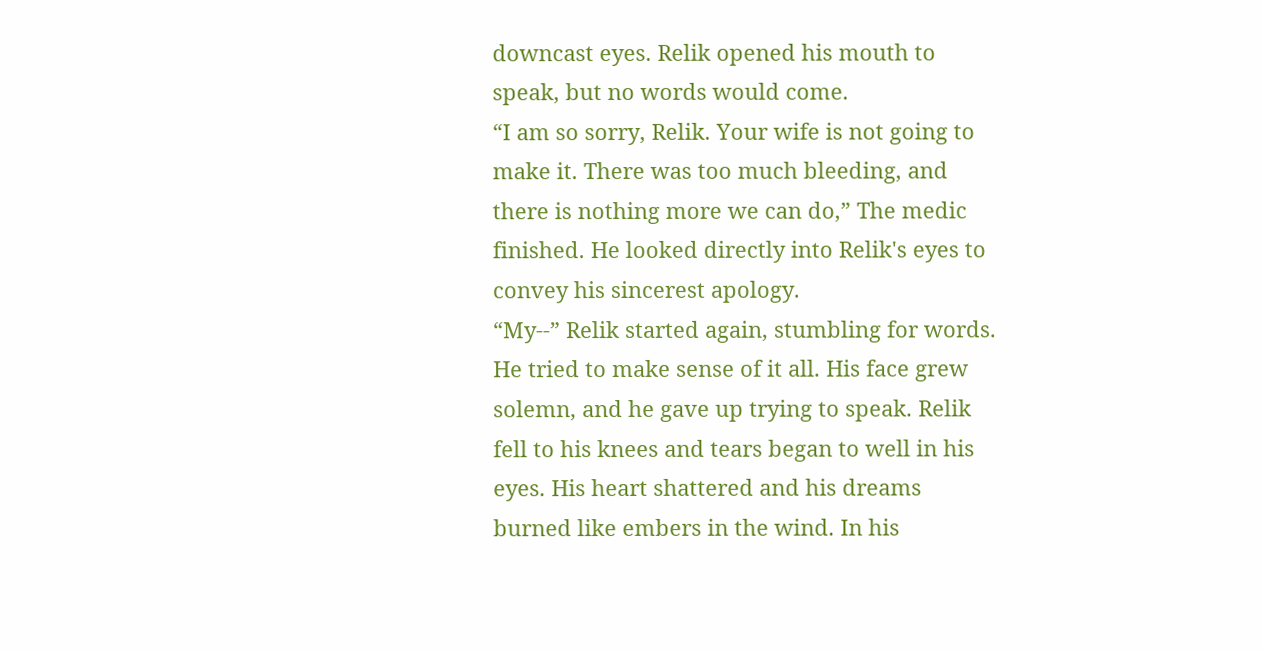downcast eyes. Relik opened his mouth to speak, but no words would come.
“I am so sorry, Relik. Your wife is not going to make it. There was too much bleeding, and there is nothing more we can do,” The medic finished. He looked directly into Relik's eyes to convey his sincerest apology.
“My--” Relik started again, stumbling for words. He tried to make sense of it all. His face grew solemn, and he gave up trying to speak. Relik fell to his knees and tears began to well in his eyes. His heart shattered and his dreams burned like embers in the wind. In his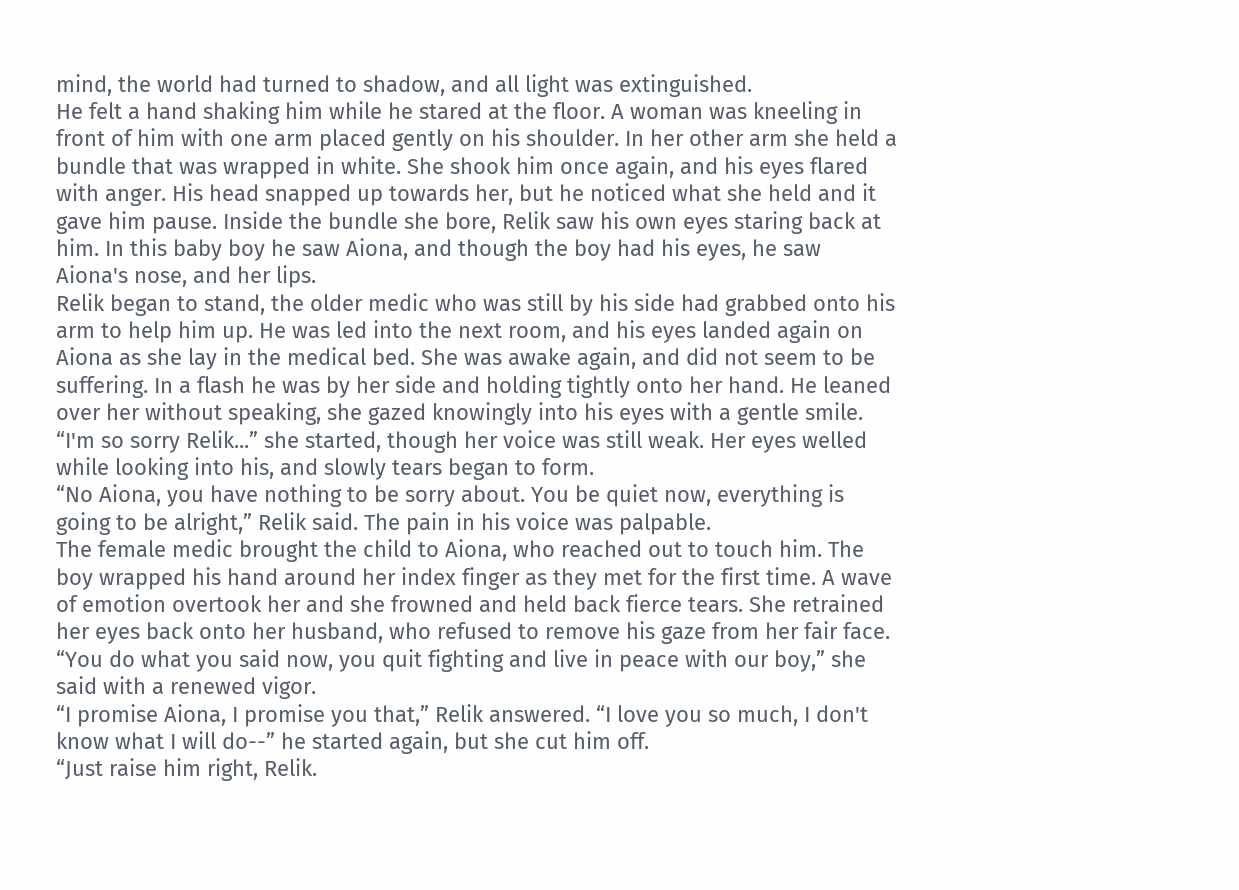mind, the world had turned to shadow, and all light was extinguished.
He felt a hand shaking him while he stared at the floor. A woman was kneeling in front of him with one arm placed gently on his shoulder. In her other arm she held a bundle that was wrapped in white. She shook him once again, and his eyes flared with anger. His head snapped up towards her, but he noticed what she held and it gave him pause. Inside the bundle she bore, Relik saw his own eyes staring back at him. In this baby boy he saw Aiona, and though the boy had his eyes, he saw Aiona's nose, and her lips.
Relik began to stand, the older medic who was still by his side had grabbed onto his arm to help him up. He was led into the next room, and his eyes landed again on Aiona as she lay in the medical bed. She was awake again, and did not seem to be suffering. In a flash he was by her side and holding tightly onto her hand. He leaned over her without speaking, she gazed knowingly into his eyes with a gentle smile.
“I'm so sorry Relik...” she started, though her voice was still weak. Her eyes welled while looking into his, and slowly tears began to form.
“No Aiona, you have nothing to be sorry about. You be quiet now, everything is going to be alright,” Relik said. The pain in his voice was palpable.
The female medic brought the child to Aiona, who reached out to touch him. The boy wrapped his hand around her index finger as they met for the first time. A wave of emotion overtook her and she frowned and held back fierce tears. She retrained her eyes back onto her husband, who refused to remove his gaze from her fair face.
“You do what you said now, you quit fighting and live in peace with our boy,” she said with a renewed vigor.
“I promise Aiona, I promise you that,” Relik answered. “I love you so much, I don't know what I will do--” he started again, but she cut him off.
“Just raise him right, Relik.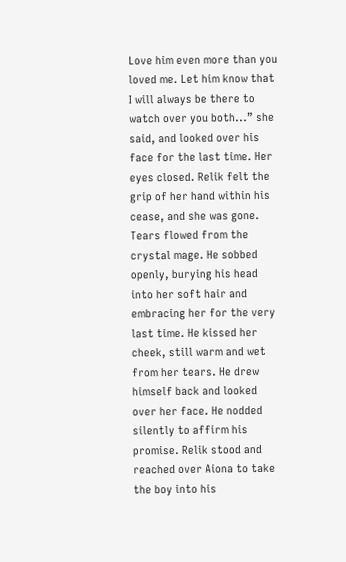Love him even more than you loved me. Let him know that I will always be there to watch over you both...” she said, and looked over his face for the last time. Her eyes closed. Relik felt the grip of her hand within his cease, and she was gone.
Tears flowed from the crystal mage. He sobbed openly, burying his head into her soft hair and embracing her for the very last time. He kissed her cheek, still warm and wet from her tears. He drew himself back and looked over her face. He nodded silently to affirm his promise. Relik stood and reached over Aiona to take the boy into his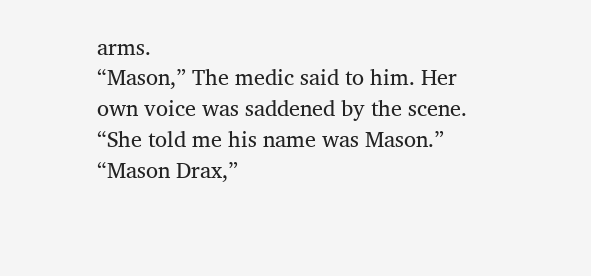arms.
“Mason,” The medic said to him. Her own voice was saddened by the scene. “She told me his name was Mason.”
“Mason Drax,”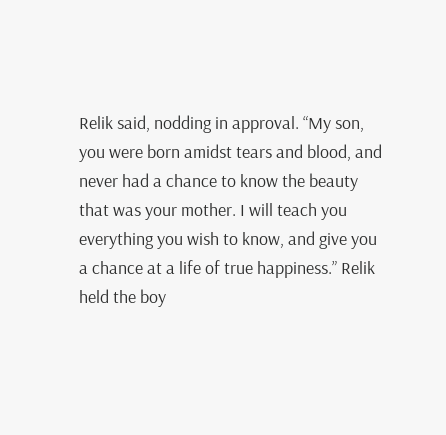Relik said, nodding in approval. “My son, you were born amidst tears and blood, and never had a chance to know the beauty that was your mother. I will teach you everything you wish to know, and give you a chance at a life of true happiness.” Relik held the boy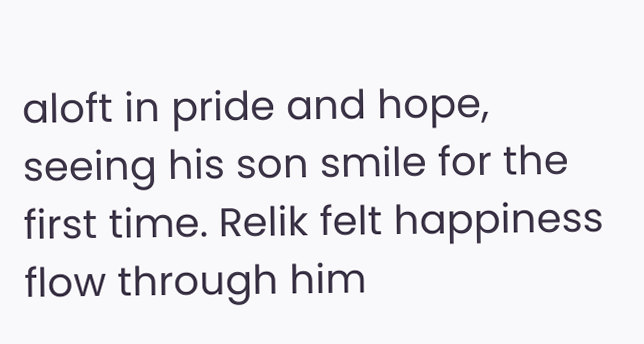aloft in pride and hope, seeing his son smile for the first time. Relik felt happiness flow through him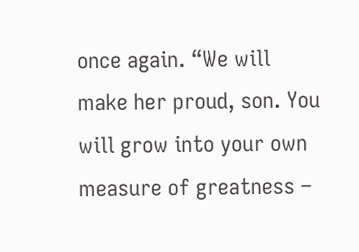once again. “We will make her proud, son. You will grow into your own measure of greatness –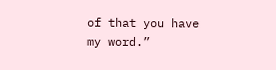of that you have my word.”